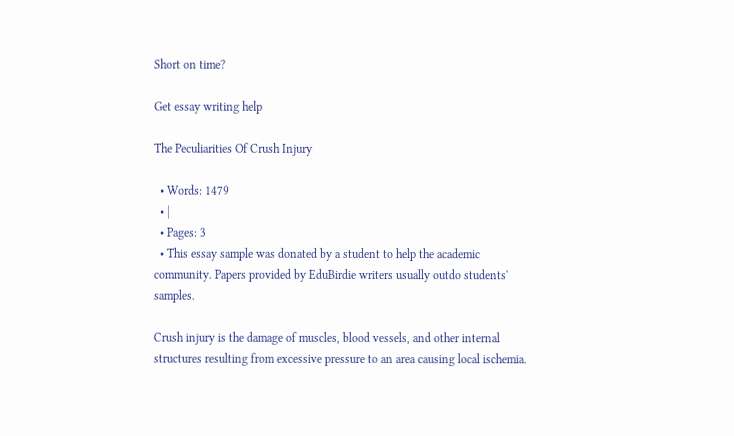Short on time?

Get essay writing help

The Peculiarities Of Crush Injury

  • Words: 1479
  • |
  • Pages: 3
  • This essay sample was donated by a student to help the academic community. Papers provided by EduBirdie writers usually outdo students' samples.

Crush injury is the damage of muscles, blood vessels, and other internal structures resulting from excessive pressure to an area causing local ischemia.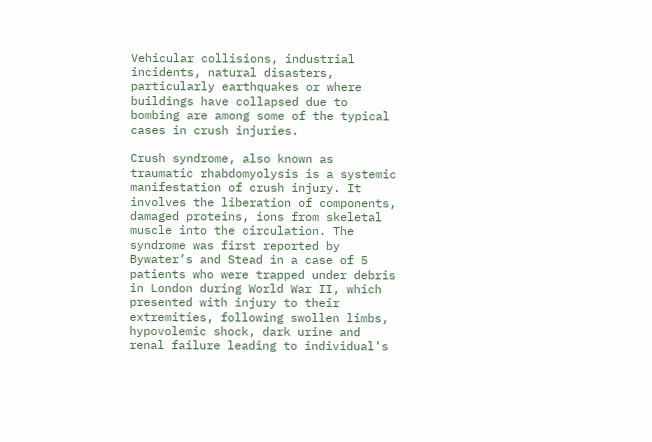Vehicular collisions, industrial incidents, natural disasters, particularly earthquakes or where buildings have collapsed due to bombing are among some of the typical cases in crush injuries.

Crush syndrome, also known as traumatic rhabdomyolysis is a systemic manifestation of crush injury. It involves the liberation of components, damaged proteins, ions from skeletal muscle into the circulation. The syndrome was first reported by Bywater’s and Stead in a case of 5 patients who were trapped under debris in London during World War II, which presented with injury to their extremities, following swollen limbs, hypovolemic shock, dark urine and renal failure leading to individual’s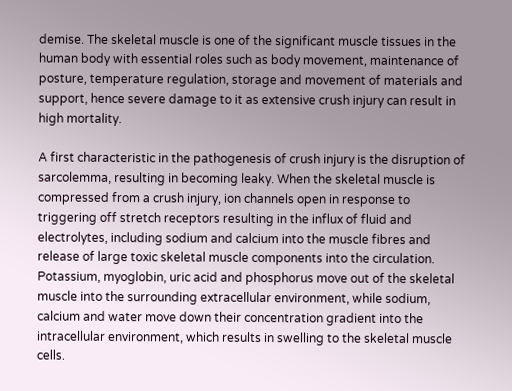demise. The skeletal muscle is one of the significant muscle tissues in the human body with essential roles such as body movement, maintenance of posture, temperature regulation, storage and movement of materials and support, hence severe damage to it as extensive crush injury can result in high mortality.

A first characteristic in the pathogenesis of crush injury is the disruption of sarcolemma, resulting in becoming leaky. When the skeletal muscle is compressed from a crush injury, ion channels open in response to triggering off stretch receptors resulting in the influx of fluid and electrolytes, including sodium and calcium into the muscle fibres and release of large toxic skeletal muscle components into the circulation. Potassium, myoglobin, uric acid and phosphorus move out of the skeletal muscle into the surrounding extracellular environment, while sodium, calcium and water move down their concentration gradient into the intracellular environment, which results in swelling to the skeletal muscle cells.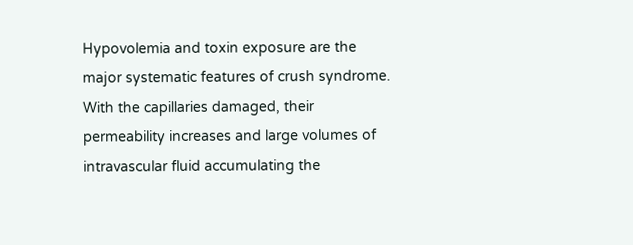Hypovolemia and toxin exposure are the major systematic features of crush syndrome. With the capillaries damaged, their permeability increases and large volumes of intravascular fluid accumulating the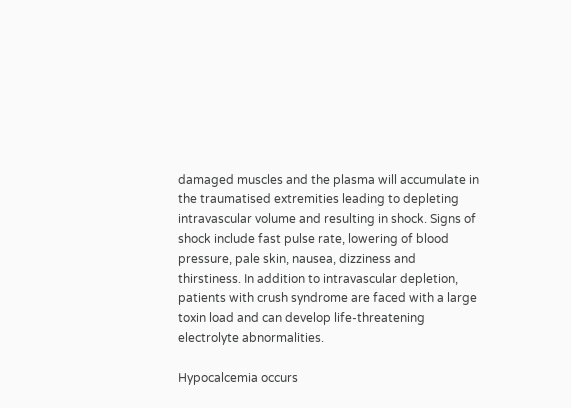damaged muscles and the plasma will accumulate in the traumatised extremities leading to depleting intravascular volume and resulting in shock. Signs of shock include fast pulse rate, lowering of blood pressure, pale skin, nausea, dizziness and thirstiness. In addition to intravascular depletion, patients with crush syndrome are faced with a large toxin load and can develop life-threatening electrolyte abnormalities.

Hypocalcemia occurs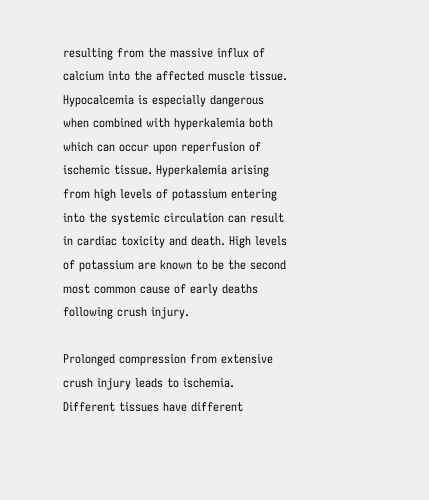resulting from the massive influx of calcium into the affected muscle tissue. Hypocalcemia is especially dangerous when combined with hyperkalemia both which can occur upon reperfusion of ischemic tissue. Hyperkalemia arising from high levels of potassium entering into the systemic circulation can result in cardiac toxicity and death. High levels of potassium are known to be the second most common cause of early deaths following crush injury.

Prolonged compression from extensive crush injury leads to ischemia. Different tissues have different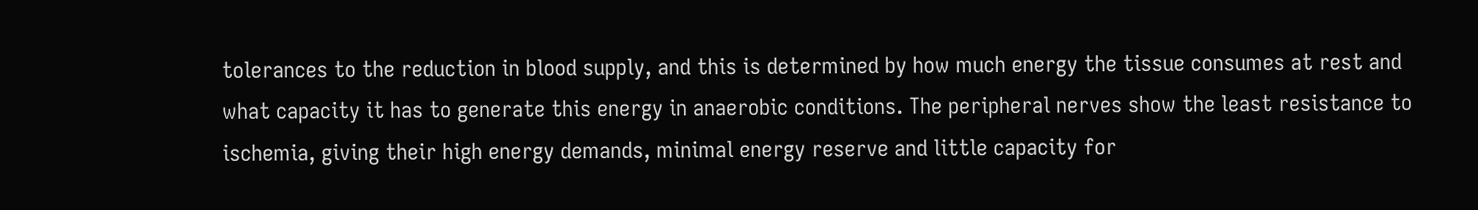tolerances to the reduction in blood supply, and this is determined by how much energy the tissue consumes at rest and what capacity it has to generate this energy in anaerobic conditions. The peripheral nerves show the least resistance to ischemia, giving their high energy demands, minimal energy reserve and little capacity for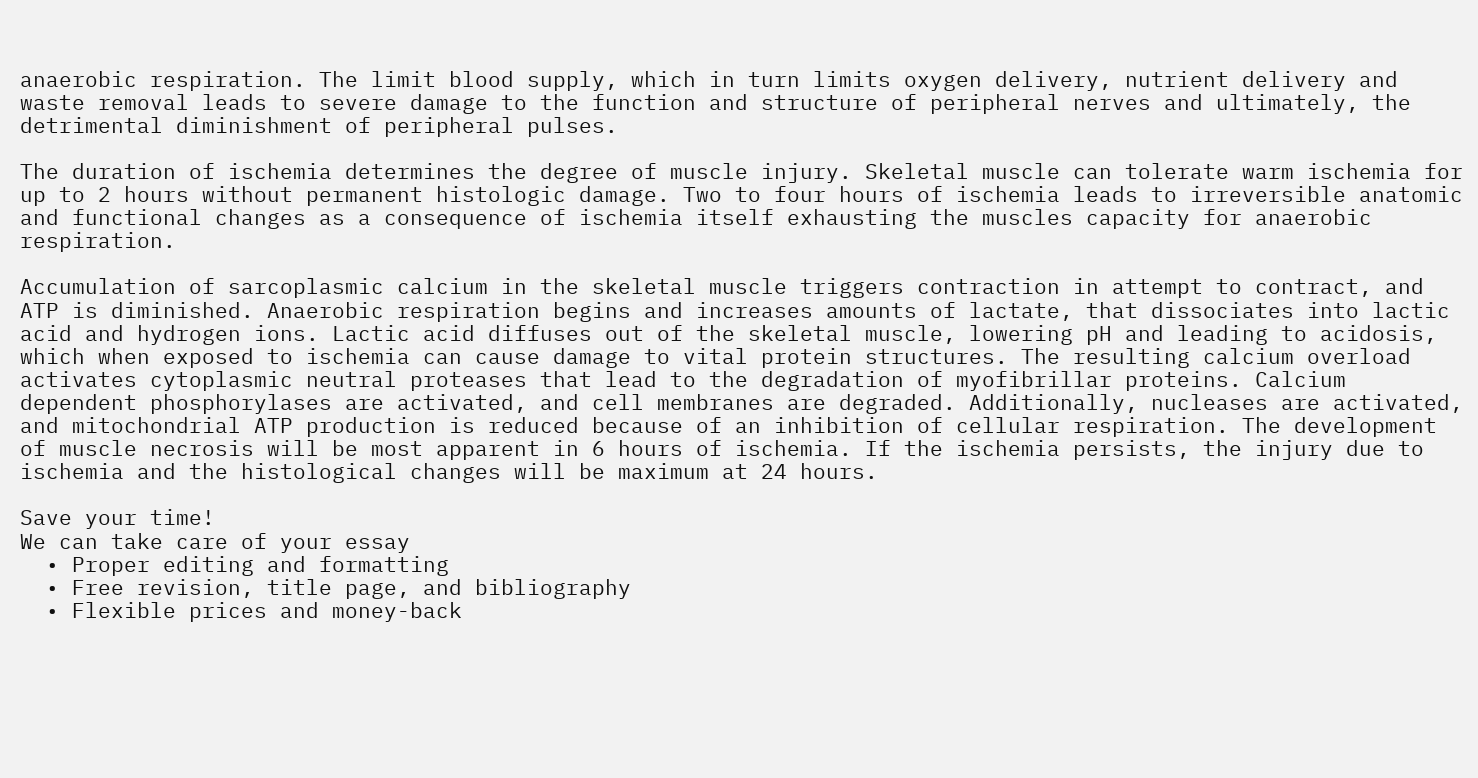anaerobic respiration. The limit blood supply, which in turn limits oxygen delivery, nutrient delivery and waste removal leads to severe damage to the function and structure of peripheral nerves and ultimately, the detrimental diminishment of peripheral pulses.

The duration of ischemia determines the degree of muscle injury. Skeletal muscle can tolerate warm ischemia for up to 2 hours without permanent histologic damage. Two to four hours of ischemia leads to irreversible anatomic and functional changes as a consequence of ischemia itself exhausting the muscles capacity for anaerobic respiration.

Accumulation of sarcoplasmic calcium in the skeletal muscle triggers contraction in attempt to contract, and ATP is diminished. Anaerobic respiration begins and increases amounts of lactate, that dissociates into lactic acid and hydrogen ions. Lactic acid diffuses out of the skeletal muscle, lowering pH and leading to acidosis, which when exposed to ischemia can cause damage to vital protein structures. The resulting calcium overload activates cytoplasmic neutral proteases that lead to the degradation of myofibrillar proteins. Calcium dependent phosphorylases are activated, and cell membranes are degraded. Additionally, nucleases are activated, and mitochondrial ATP production is reduced because of an inhibition of cellular respiration. The development of muscle necrosis will be most apparent in 6 hours of ischemia. If the ischemia persists, the injury due to ischemia and the histological changes will be maximum at 24 hours.

Save your time!
We can take care of your essay
  • Proper editing and formatting
  • Free revision, title page, and bibliography
  • Flexible prices and money-back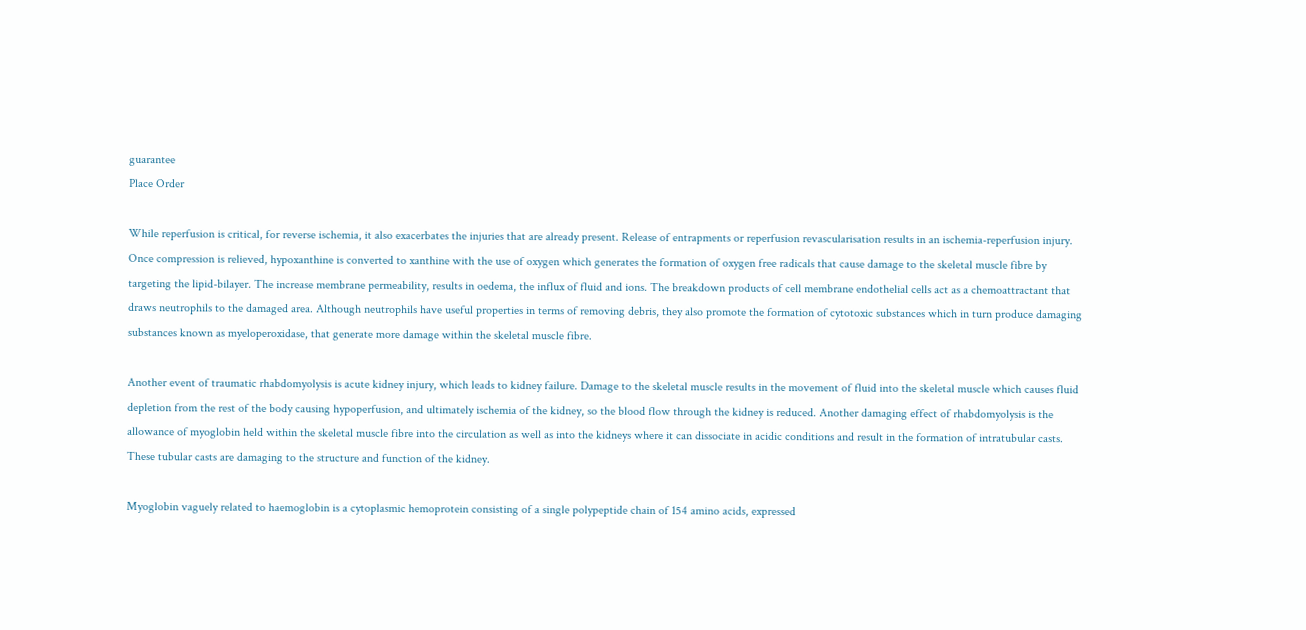guarantee
Place Order

While reperfusion is critical, for reverse ischemia, it also exacerbates the injuries that are already present. Release of entrapments or reperfusion revascularisation results in an ischemia-reperfusion injury. Once compression is relieved, hypoxanthine is converted to xanthine with the use of oxygen which generates the formation of oxygen free radicals that cause damage to the skeletal muscle fibre by targeting the lipid-bilayer. The increase membrane permeability, results in oedema, the influx of fluid and ions. The breakdown products of cell membrane endothelial cells act as a chemoattractant that draws neutrophils to the damaged area. Although neutrophils have useful properties in terms of removing debris, they also promote the formation of cytotoxic substances which in turn produce damaging substances known as myeloperoxidase, that generate more damage within the skeletal muscle fibre.

Another event of traumatic rhabdomyolysis is acute kidney injury, which leads to kidney failure. Damage to the skeletal muscle results in the movement of fluid into the skeletal muscle which causes fluid depletion from the rest of the body causing hypoperfusion, and ultimately ischemia of the kidney, so the blood flow through the kidney is reduced. Another damaging effect of rhabdomyolysis is the allowance of myoglobin held within the skeletal muscle fibre into the circulation as well as into the kidneys where it can dissociate in acidic conditions and result in the formation of intratubular casts. These tubular casts are damaging to the structure and function of the kidney.

Myoglobin vaguely related to haemoglobin is a cytoplasmic hemoprotein consisting of a single polypeptide chain of 154 amino acids, expressed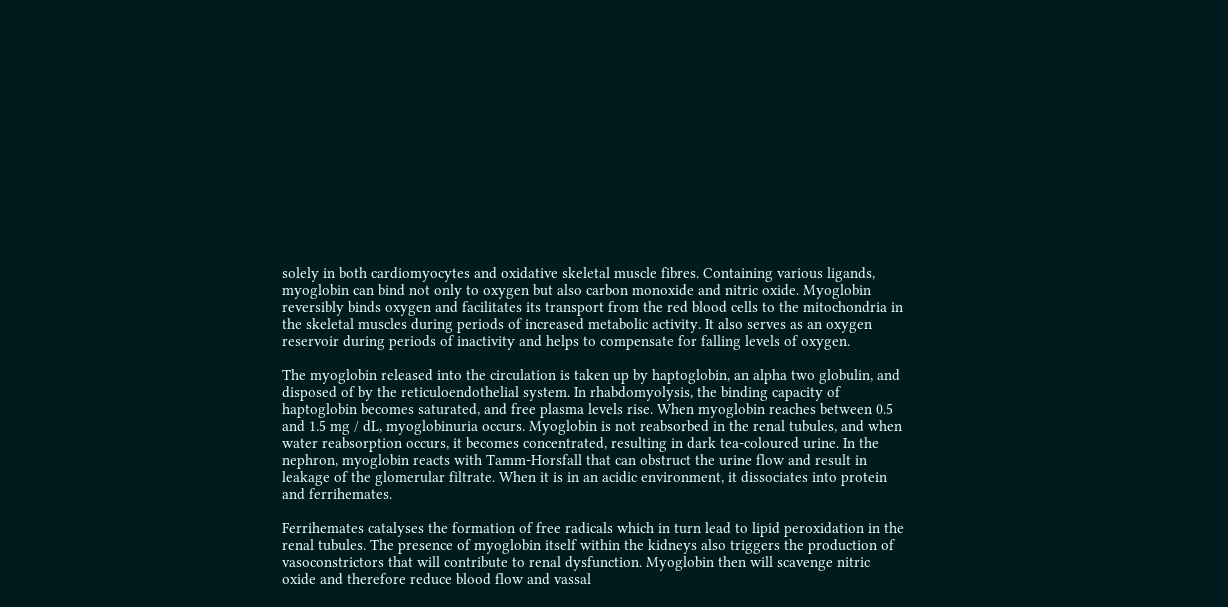solely in both cardiomyocytes and oxidative skeletal muscle fibres. Containing various ligands, myoglobin can bind not only to oxygen but also carbon monoxide and nitric oxide. Myoglobin reversibly binds oxygen and facilitates its transport from the red blood cells to the mitochondria in the skeletal muscles during periods of increased metabolic activity. It also serves as an oxygen reservoir during periods of inactivity and helps to compensate for falling levels of oxygen.

The myoglobin released into the circulation is taken up by haptoglobin, an alpha two globulin, and disposed of by the reticuloendothelial system. In rhabdomyolysis, the binding capacity of haptoglobin becomes saturated, and free plasma levels rise. When myoglobin reaches between 0.5 and 1.5 mg / dL, myoglobinuria occurs. Myoglobin is not reabsorbed in the renal tubules, and when water reabsorption occurs, it becomes concentrated, resulting in dark tea-coloured urine. In the nephron, myoglobin reacts with Tamm-Horsfall that can obstruct the urine flow and result in leakage of the glomerular filtrate. When it is in an acidic environment, it dissociates into protein and ferrihemates.

Ferrihemates catalyses the formation of free radicals which in turn lead to lipid peroxidation in the renal tubules. The presence of myoglobin itself within the kidneys also triggers the production of vasoconstrictors that will contribute to renal dysfunction. Myoglobin then will scavenge nitric oxide and therefore reduce blood flow and vassal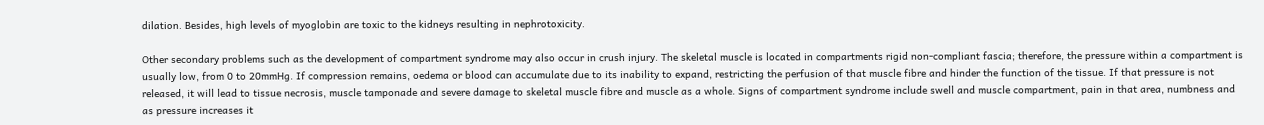dilation. Besides, high levels of myoglobin are toxic to the kidneys resulting in nephrotoxicity.

Other secondary problems such as the development of compartment syndrome may also occur in crush injury. The skeletal muscle is located in compartments rigid non-compliant fascia; therefore, the pressure within a compartment is usually low, from 0 to 20mmHg. If compression remains, oedema or blood can accumulate due to its inability to expand, restricting the perfusion of that muscle fibre and hinder the function of the tissue. If that pressure is not released, it will lead to tissue necrosis, muscle tamponade and severe damage to skeletal muscle fibre and muscle as a whole. Signs of compartment syndrome include swell and muscle compartment, pain in that area, numbness and as pressure increases it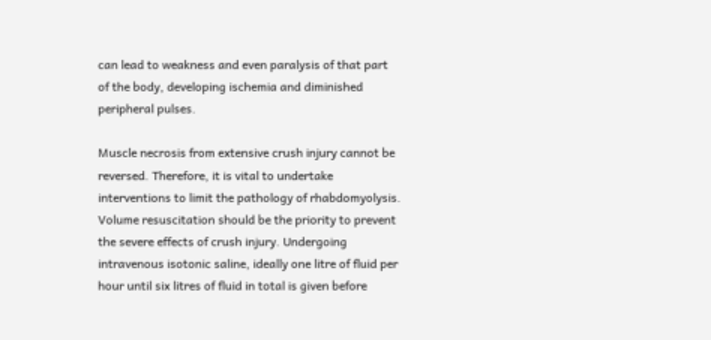can lead to weakness and even paralysis of that part of the body, developing ischemia and diminished peripheral pulses.

Muscle necrosis from extensive crush injury cannot be reversed. Therefore, it is vital to undertake interventions to limit the pathology of rhabdomyolysis. Volume resuscitation should be the priority to prevent the severe effects of crush injury. Undergoing intravenous isotonic saline, ideally one litre of fluid per hour until six litres of fluid in total is given before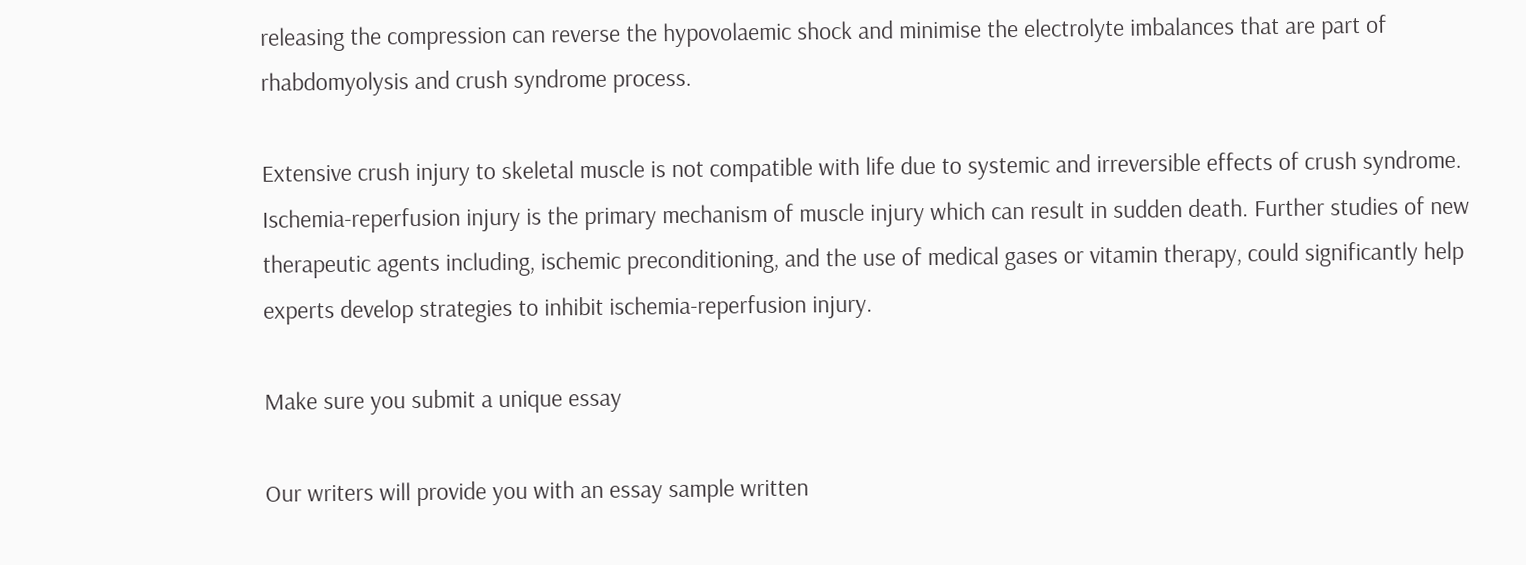releasing the compression can reverse the hypovolaemic shock and minimise the electrolyte imbalances that are part of rhabdomyolysis and crush syndrome process.

Extensive crush injury to skeletal muscle is not compatible with life due to systemic and irreversible effects of crush syndrome. Ischemia-reperfusion injury is the primary mechanism of muscle injury which can result in sudden death. Further studies of new therapeutic agents including, ischemic preconditioning, and the use of medical gases or vitamin therapy, could significantly help experts develop strategies to inhibit ischemia-reperfusion injury.

Make sure you submit a unique essay

Our writers will provide you with an essay sample written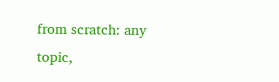from scratch: any topic,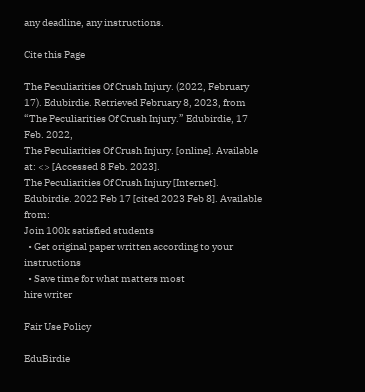any deadline, any instructions.

Cite this Page

The Peculiarities Of Crush Injury. (2022, February 17). Edubirdie. Retrieved February 8, 2023, from
“The Peculiarities Of Crush Injury.” Edubirdie, 17 Feb. 2022,
The Peculiarities Of Crush Injury. [online]. Available at: <> [Accessed 8 Feb. 2023].
The Peculiarities Of Crush Injury [Internet]. Edubirdie. 2022 Feb 17 [cited 2023 Feb 8]. Available from:
Join 100k satisfied students
  • Get original paper written according to your instructions
  • Save time for what matters most
hire writer

Fair Use Policy

EduBirdie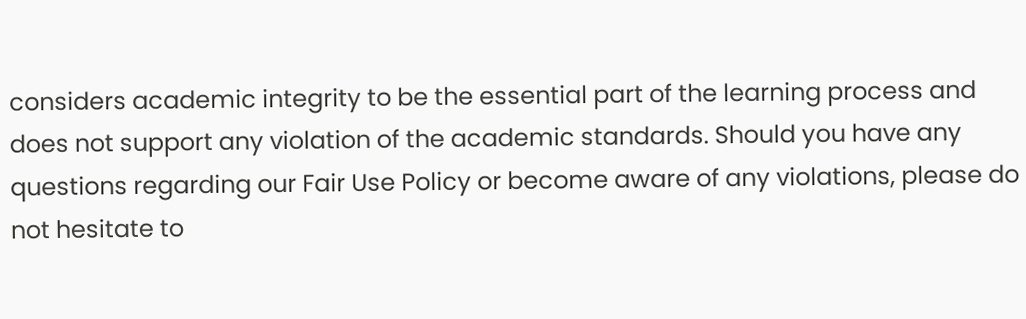considers academic integrity to be the essential part of the learning process and does not support any violation of the academic standards. Should you have any questions regarding our Fair Use Policy or become aware of any violations, please do not hesitate to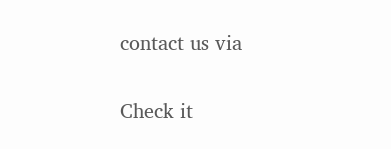contact us via

Check it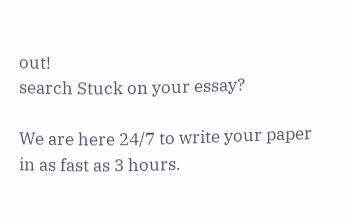out!
search Stuck on your essay?

We are here 24/7 to write your paper in as fast as 3 hours.